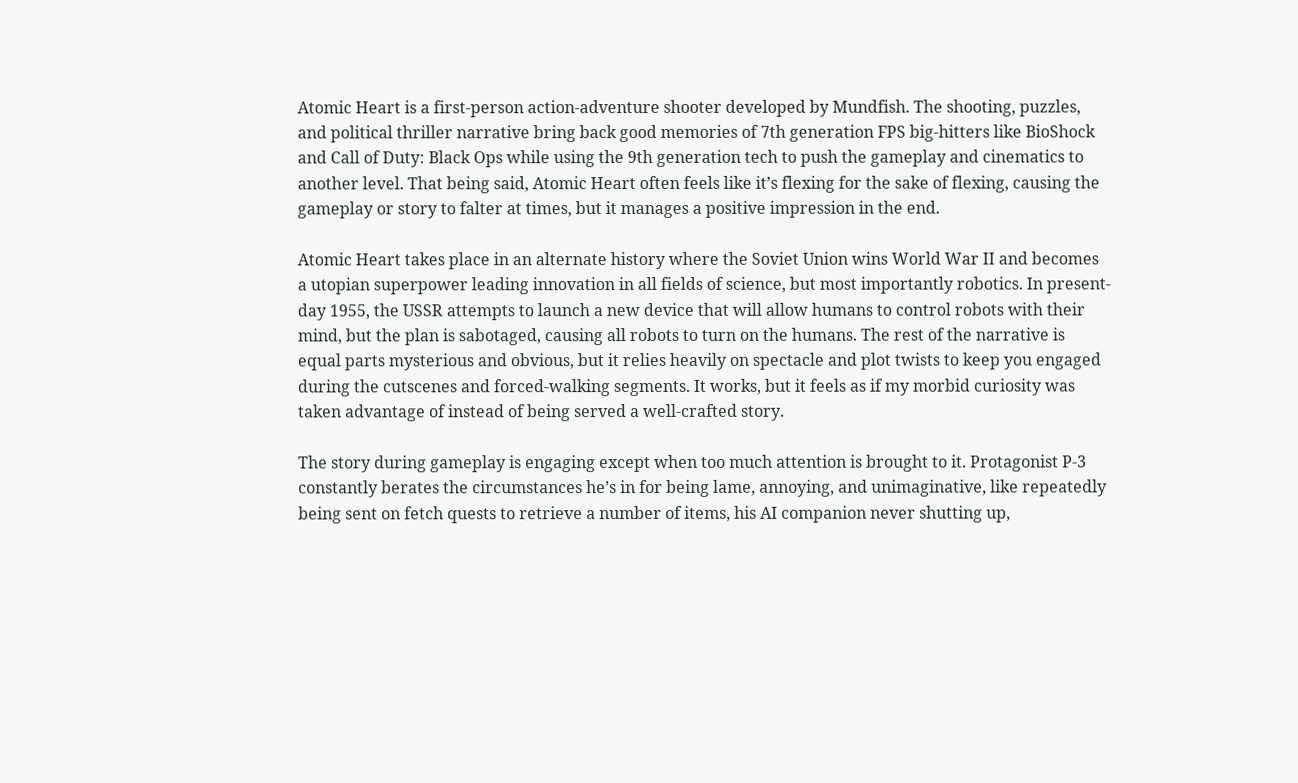Atomic Heart is a first-person action-adventure shooter developed by Mundfish. The shooting, puzzles, and political thriller narrative bring back good memories of 7th generation FPS big-hitters like BioShock and Call of Duty: Black Ops while using the 9th generation tech to push the gameplay and cinematics to another level. That being said, Atomic Heart often feels like it’s flexing for the sake of flexing, causing the gameplay or story to falter at times, but it manages a positive impression in the end.

Atomic Heart takes place in an alternate history where the Soviet Union wins World War II and becomes a utopian superpower leading innovation in all fields of science, but most importantly robotics. In present-day 1955, the USSR attempts to launch a new device that will allow humans to control robots with their mind, but the plan is sabotaged, causing all robots to turn on the humans. The rest of the narrative is equal parts mysterious and obvious, but it relies heavily on spectacle and plot twists to keep you engaged during the cutscenes and forced-walking segments. It works, but it feels as if my morbid curiosity was taken advantage of instead of being served a well-crafted story.

The story during gameplay is engaging except when too much attention is brought to it. Protagonist P-3 constantly berates the circumstances he’s in for being lame, annoying, and unimaginative, like repeatedly being sent on fetch quests to retrieve a number of items, his AI companion never shutting up,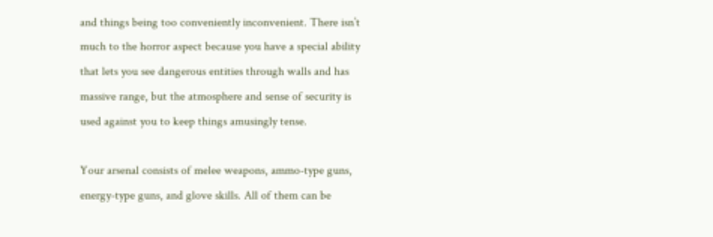and things being too conveniently inconvenient. There isn’t much to the horror aspect because you have a special ability that lets you see dangerous entities through walls and has massive range, but the atmosphere and sense of security is used against you to keep things amusingly tense.

Your arsenal consists of melee weapons, ammo-type guns, energy-type guns, and glove skills. All of them can be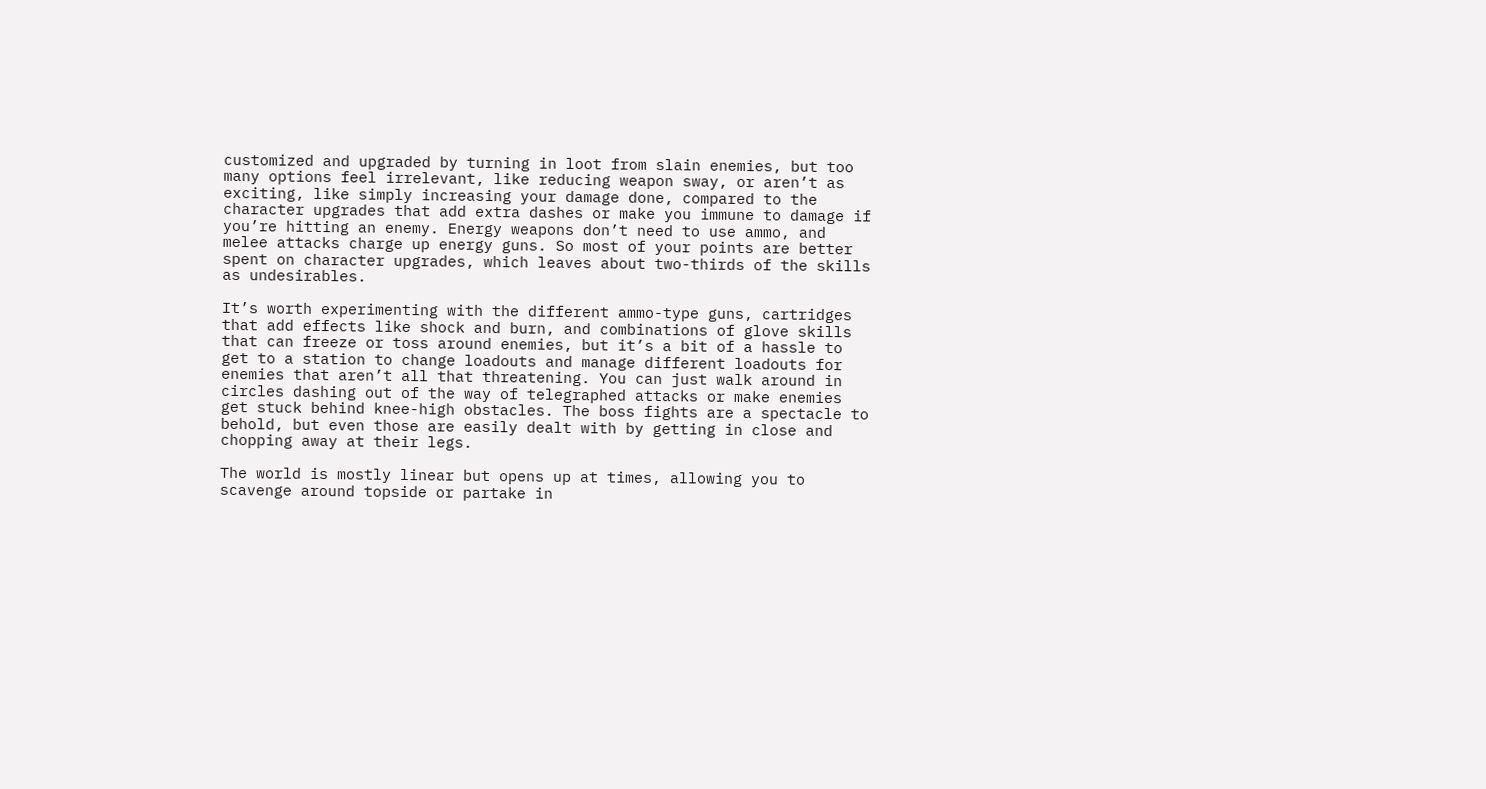customized and upgraded by turning in loot from slain enemies, but too many options feel irrelevant, like reducing weapon sway, or aren’t as exciting, like simply increasing your damage done, compared to the character upgrades that add extra dashes or make you immune to damage if you’re hitting an enemy. Energy weapons don’t need to use ammo, and melee attacks charge up energy guns. So most of your points are better spent on character upgrades, which leaves about two-thirds of the skills as undesirables.

It’s worth experimenting with the different ammo-type guns, cartridges that add effects like shock and burn, and combinations of glove skills that can freeze or toss around enemies, but it’s a bit of a hassle to get to a station to change loadouts and manage different loadouts for enemies that aren’t all that threatening. You can just walk around in circles dashing out of the way of telegraphed attacks or make enemies get stuck behind knee-high obstacles. The boss fights are a spectacle to behold, but even those are easily dealt with by getting in close and chopping away at their legs.

The world is mostly linear but opens up at times, allowing you to scavenge around topside or partake in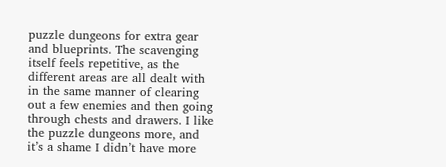puzzle dungeons for extra gear and blueprints. The scavenging itself feels repetitive, as the different areas are all dealt with in the same manner of clearing out a few enemies and then going through chests and drawers. I like the puzzle dungeons more, and it’s a shame I didn’t have more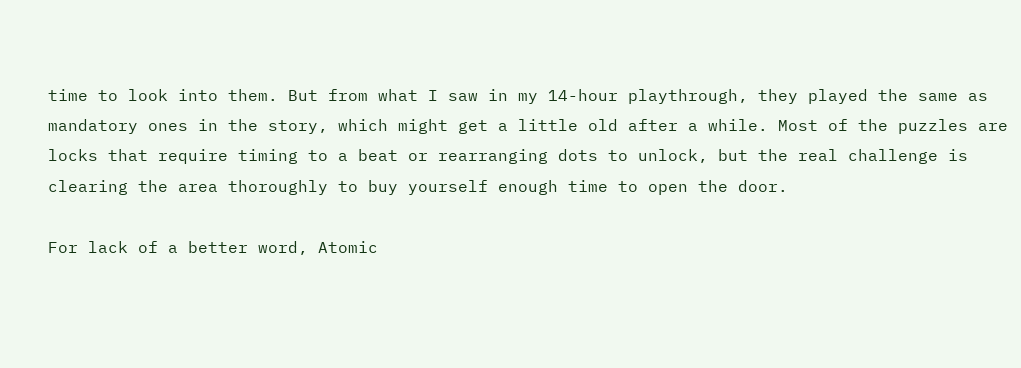time to look into them. But from what I saw in my 14-hour playthrough, they played the same as mandatory ones in the story, which might get a little old after a while. Most of the puzzles are locks that require timing to a beat or rearranging dots to unlock, but the real challenge is clearing the area thoroughly to buy yourself enough time to open the door.

For lack of a better word, Atomic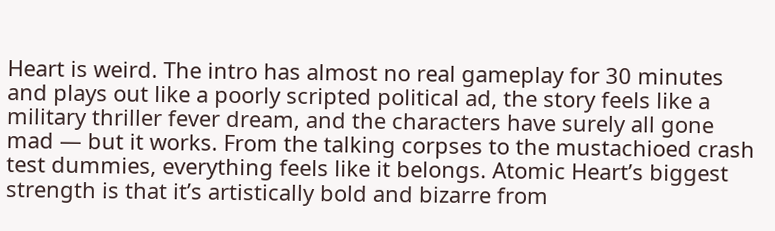Heart is weird. The intro has almost no real gameplay for 30 minutes and plays out like a poorly scripted political ad, the story feels like a military thriller fever dream, and the characters have surely all gone mad — but it works. From the talking corpses to the mustachioed crash test dummies, everything feels like it belongs. Atomic Heart’s biggest strength is that it’s artistically bold and bizarre from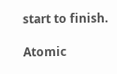start to finish.

Atomic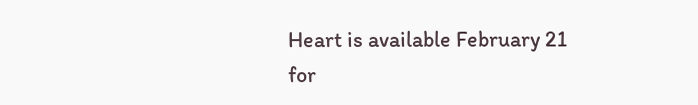Heart is available February 21 for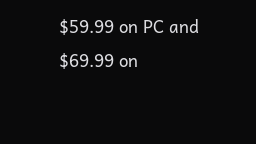$59.99 on PC and $69.99 on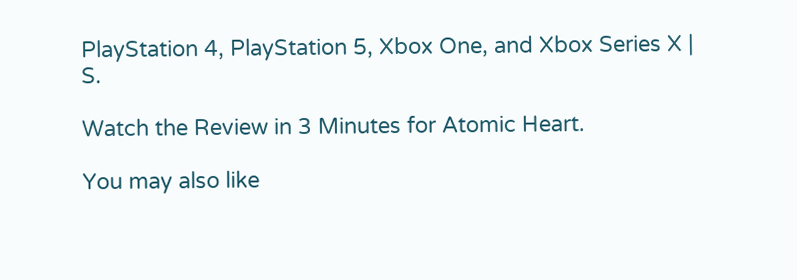PlayStation 4, PlayStation 5, Xbox One, and Xbox Series X | S.

Watch the Review in 3 Minutes for Atomic Heart.

You may also like